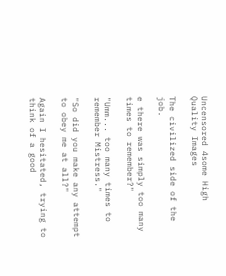Uncensored 4some High Quality Images

The civilized side of the job.

e there was simply too many times to remember?"

"Umm... too many times to remember Mistress."

"So did you make any attempt to obey me at all?"

Again I hesitated, trying to think of a good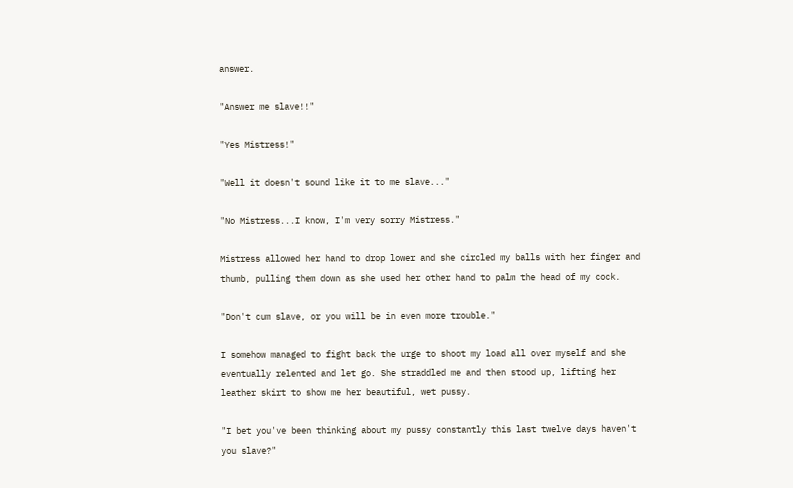answer.

"Answer me slave!!"

"Yes Mistress!"

"Well it doesn't sound like it to me slave..."

"No Mistress...I know, I'm very sorry Mistress."

Mistress allowed her hand to drop lower and she circled my balls with her finger and thumb, pulling them down as she used her other hand to palm the head of my cock.

"Don't cum slave, or you will be in even more trouble."

I somehow managed to fight back the urge to shoot my load all over myself and she eventually relented and let go. She straddled me and then stood up, lifting her leather skirt to show me her beautiful, wet pussy.

"I bet you've been thinking about my pussy constantly this last twelve days haven't you slave?"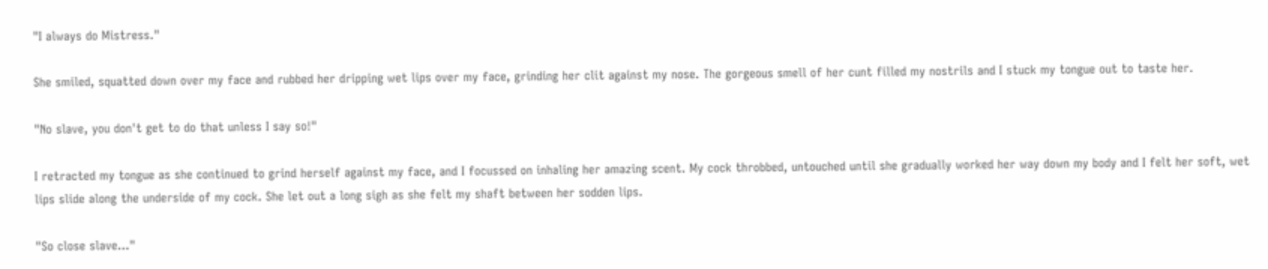"I always do Mistress."

She smiled, squatted down over my face and rubbed her dripping wet lips over my face, grinding her clit against my nose. The gorgeous smell of her cunt filled my nostrils and I stuck my tongue out to taste her.

"No slave, you don't get to do that unless I say so!"

I retracted my tongue as she continued to grind herself against my face, and I focussed on inhaling her amazing scent. My cock throbbed, untouched until she gradually worked her way down my body and I felt her soft, wet lips slide along the underside of my cock. She let out a long sigh as she felt my shaft between her sodden lips.

"So close slave..."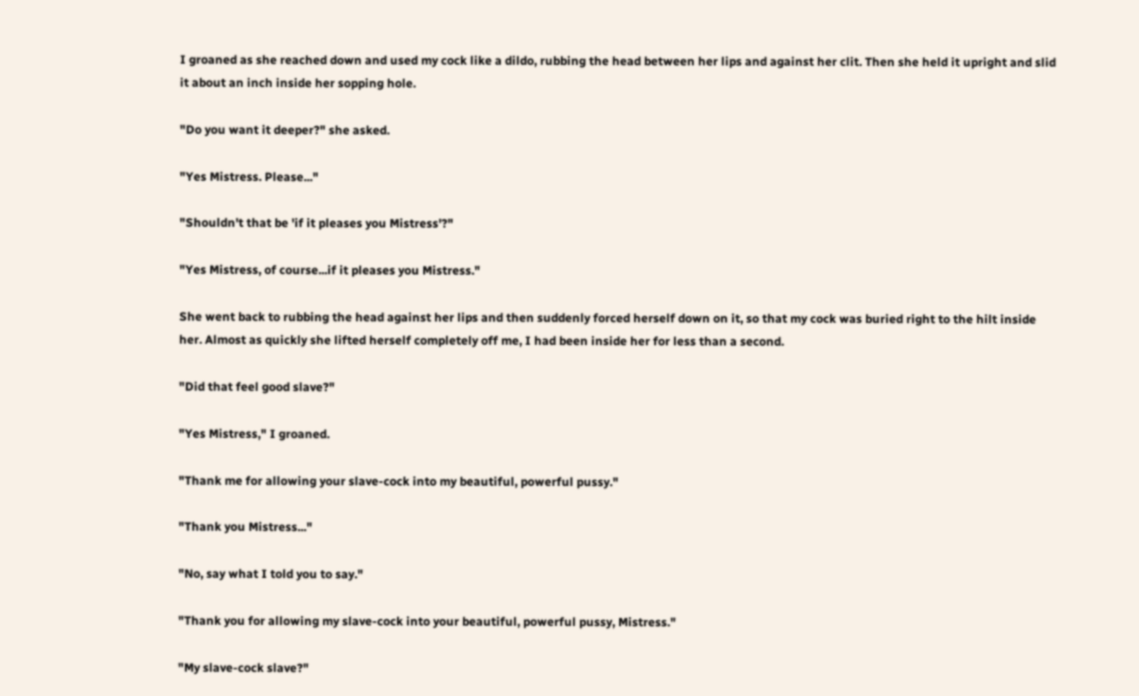I groaned as she reached down and used my cock like a dildo, rubbing the head between her lips and against her clit. Then she held it upright and slid it about an inch inside her sopping hole.

"Do you want it deeper?" she asked.

"Yes Mistress. Please..."

"Shouldn't that be 'if it pleases you Mistress'?"

"Yes Mistress, of course...if it pleases you Mistress."

She went back to rubbing the head against her lips and then suddenly forced herself down on it, so that my cock was buried right to the hilt inside her. Almost as quickly she lifted herself completely off me, I had been inside her for less than a second.

"Did that feel good slave?"

"Yes Mistress," I groaned.

"Thank me for allowing your slave-cock into my beautiful, powerful pussy."

"Thank you Mistress..."

"No, say what I told you to say."

"Thank you for allowing my slave-cock into your beautiful, powerful pussy, Mistress."

"My slave-cock slave?"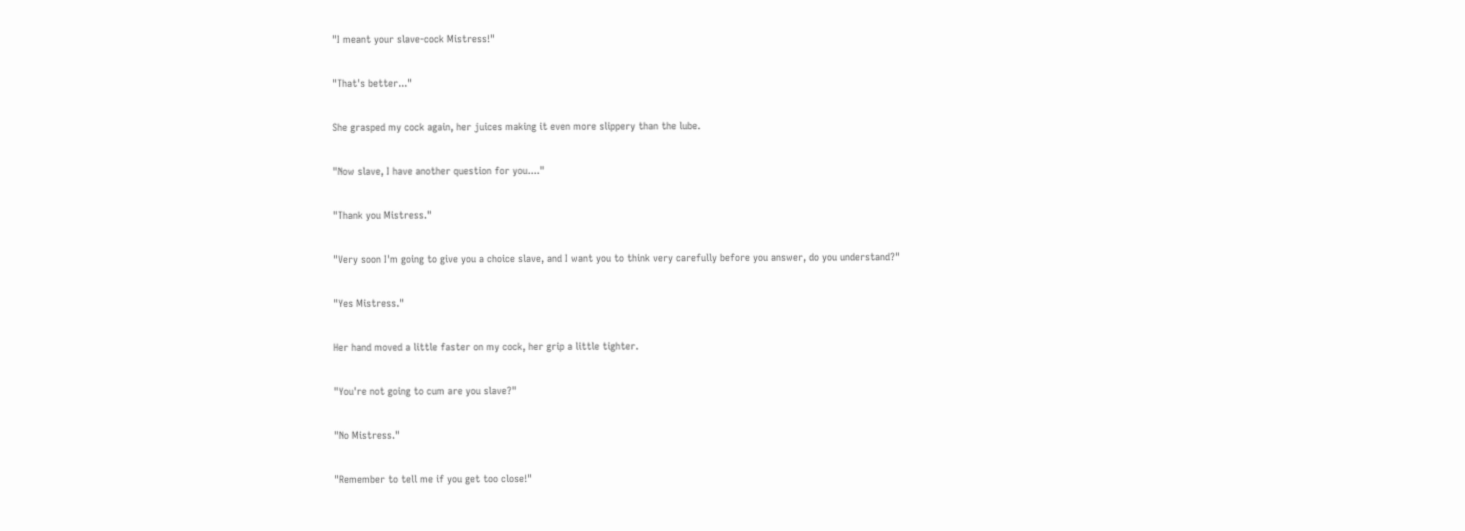"I meant your slave-cock Mistress!"

"That's better..."

She grasped my cock again, her juices making it even more slippery than the lube.

"Now slave, I have another question for you...."

"Thank you Mistress."

"Very soon I'm going to give you a choice slave, and I want you to think very carefully before you answer, do you understand?"

"Yes Mistress."

Her hand moved a little faster on my cock, her grip a little tighter.

"You're not going to cum are you slave?"

"No Mistress."

"Remember to tell me if you get too close!"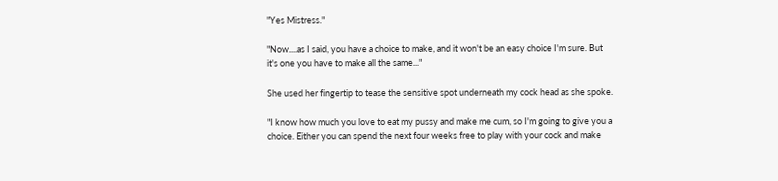"Yes Mistress."

"Now....as I said, you have a choice to make, and it won't be an easy choice I'm sure. But it's one you have to make all the same..."

She used her fingertip to tease the sensitive spot underneath my cock head as she spoke.

"I know how much you love to eat my pussy and make me cum, so I'm going to give you a choice. Either you can spend the next four weeks free to play with your cock and make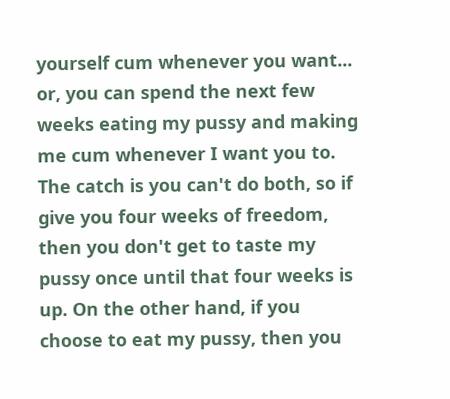yourself cum whenever you want... or, you can spend the next few weeks eating my pussy and making me cum whenever I want you to. The catch is you can't do both, so if give you four weeks of freedom, then you don't get to taste my pussy once until that four weeks is up. On the other hand, if you choose to eat my pussy, then you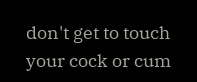don't get to touch your cock or cum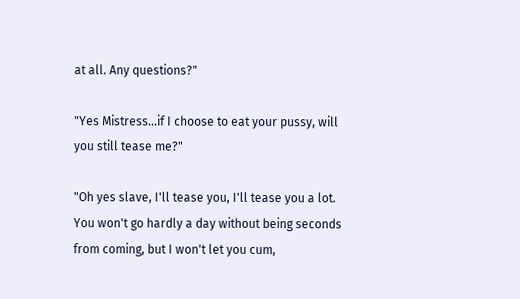at all. Any questions?"

"Yes Mistress...if I choose to eat your pussy, will you still tease me?"

"Oh yes slave, I'll tease you, I'll tease you a lot. You won't go hardly a day without being seconds from coming, but I won't let you cum,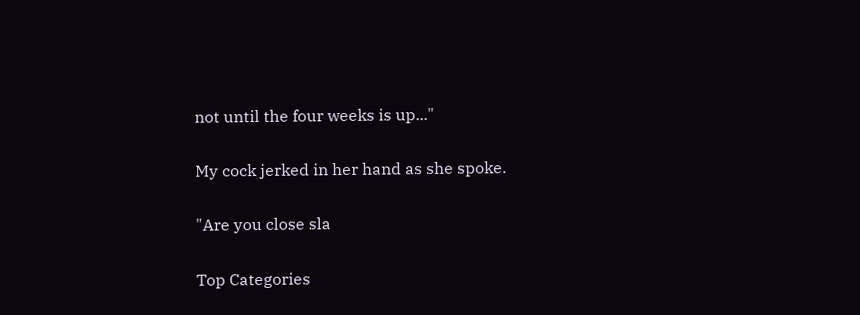not until the four weeks is up..."

My cock jerked in her hand as she spoke.

"Are you close sla

Top Categories